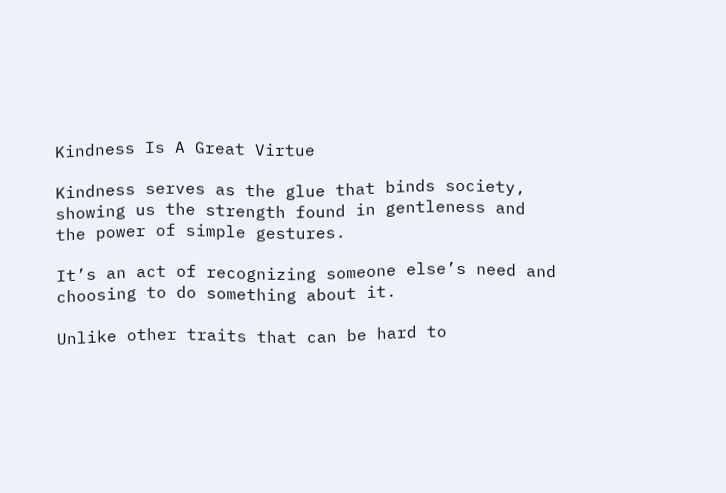Kindness Is A Great Virtue

Kindness serves as the glue that binds society, showing us the strength found in gentleness and the power of simple gestures.

It’s an act of recognizing someone else’s need and choosing to do something about it.

Unlike other traits that can be hard to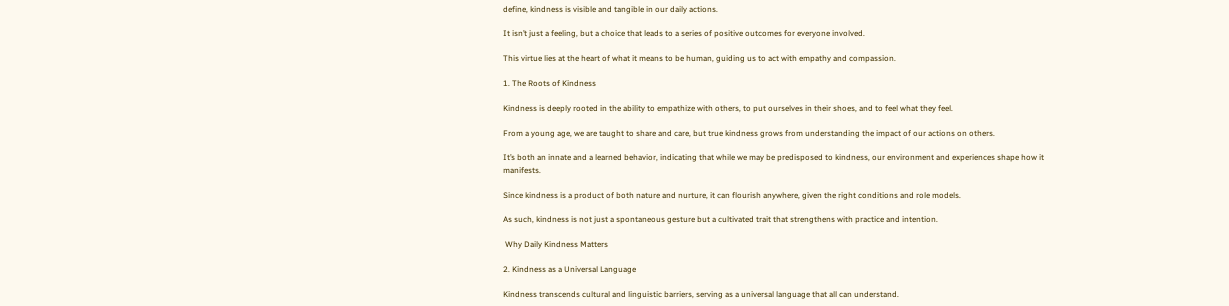define, kindness is visible and tangible in our daily actions.

It isn’t just a feeling, but a choice that leads to a series of positive outcomes for everyone involved.

This virtue lies at the heart of what it means to be human, guiding us to act with empathy and compassion.

1. The Roots of Kindness

Kindness is deeply rooted in the ability to empathize with others, to put ourselves in their shoes, and to feel what they feel.

From a young age, we are taught to share and care, but true kindness grows from understanding the impact of our actions on others.

It’s both an innate and a learned behavior, indicating that while we may be predisposed to kindness, our environment and experiences shape how it manifests.

Since kindness is a product of both nature and nurture, it can flourish anywhere, given the right conditions and role models.

As such, kindness is not just a spontaneous gesture but a cultivated trait that strengthens with practice and intention.

 Why Daily Kindness Matters

2. Kindness as a Universal Language

Kindness transcends cultural and linguistic barriers, serving as a universal language that all can understand.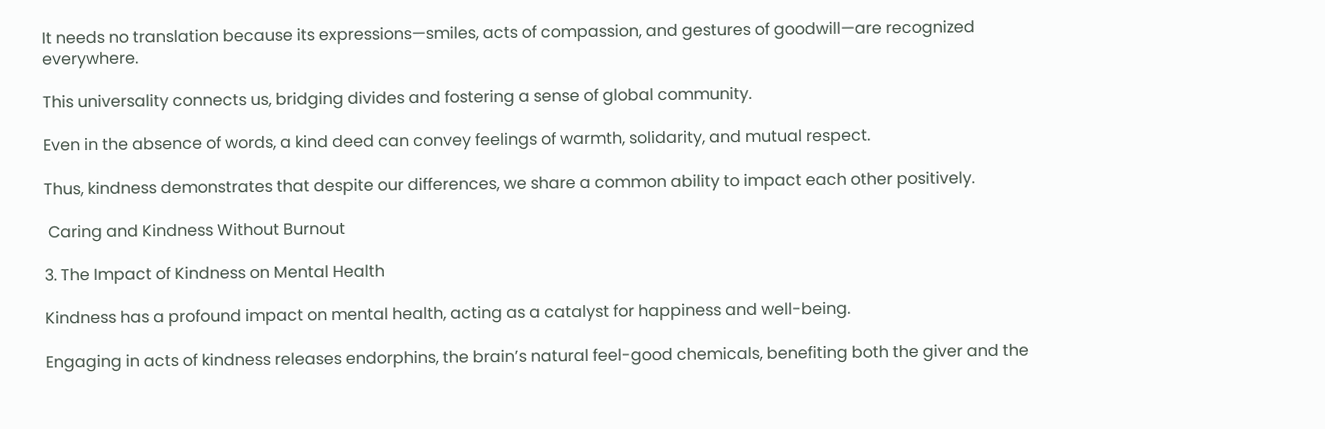It needs no translation because its expressions—smiles, acts of compassion, and gestures of goodwill—are recognized everywhere.

This universality connects us, bridging divides and fostering a sense of global community.

Even in the absence of words, a kind deed can convey feelings of warmth, solidarity, and mutual respect.

Thus, kindness demonstrates that despite our differences, we share a common ability to impact each other positively.

 Caring and Kindness Without Burnout

3. The Impact of Kindness on Mental Health

Kindness has a profound impact on mental health, acting as a catalyst for happiness and well-being.

Engaging in acts of kindness releases endorphins, the brain’s natural feel-good chemicals, benefiting both the giver and the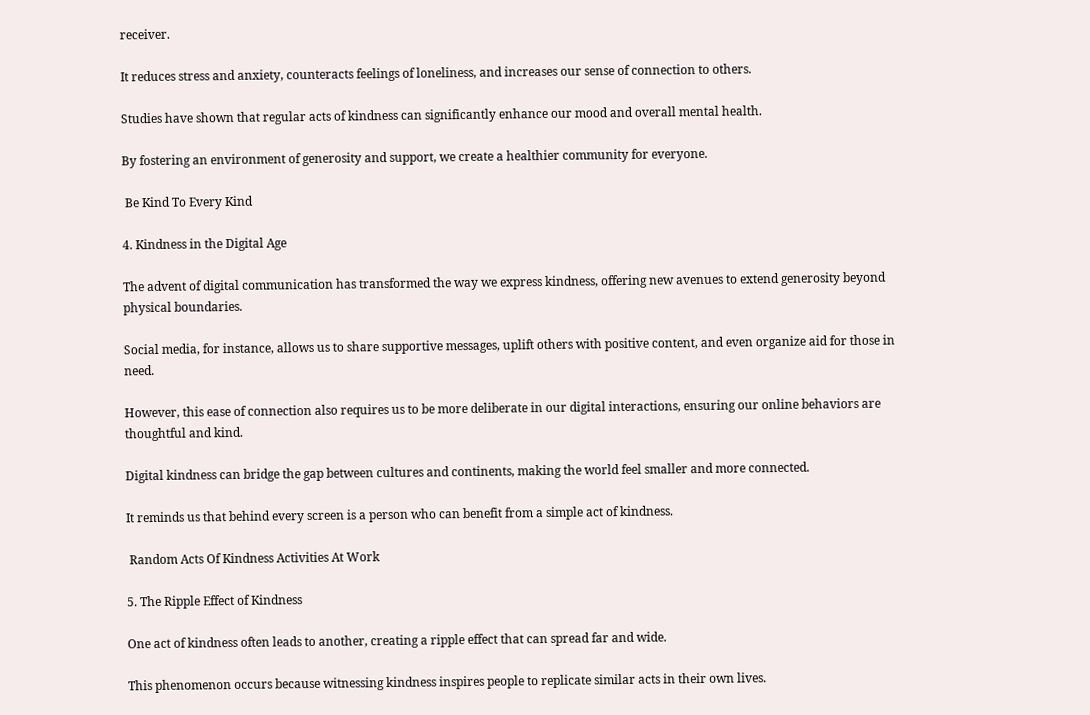receiver.

It reduces stress and anxiety, counteracts feelings of loneliness, and increases our sense of connection to others.

Studies have shown that regular acts of kindness can significantly enhance our mood and overall mental health.

By fostering an environment of generosity and support, we create a healthier community for everyone.

 Be Kind To Every Kind

4. Kindness in the Digital Age

The advent of digital communication has transformed the way we express kindness, offering new avenues to extend generosity beyond physical boundaries.

Social media, for instance, allows us to share supportive messages, uplift others with positive content, and even organize aid for those in need.

However, this ease of connection also requires us to be more deliberate in our digital interactions, ensuring our online behaviors are thoughtful and kind.

Digital kindness can bridge the gap between cultures and continents, making the world feel smaller and more connected.

It reminds us that behind every screen is a person who can benefit from a simple act of kindness.

 Random Acts Of Kindness Activities At Work

5. The Ripple Effect of Kindness

One act of kindness often leads to another, creating a ripple effect that can spread far and wide.

This phenomenon occurs because witnessing kindness inspires people to replicate similar acts in their own lives.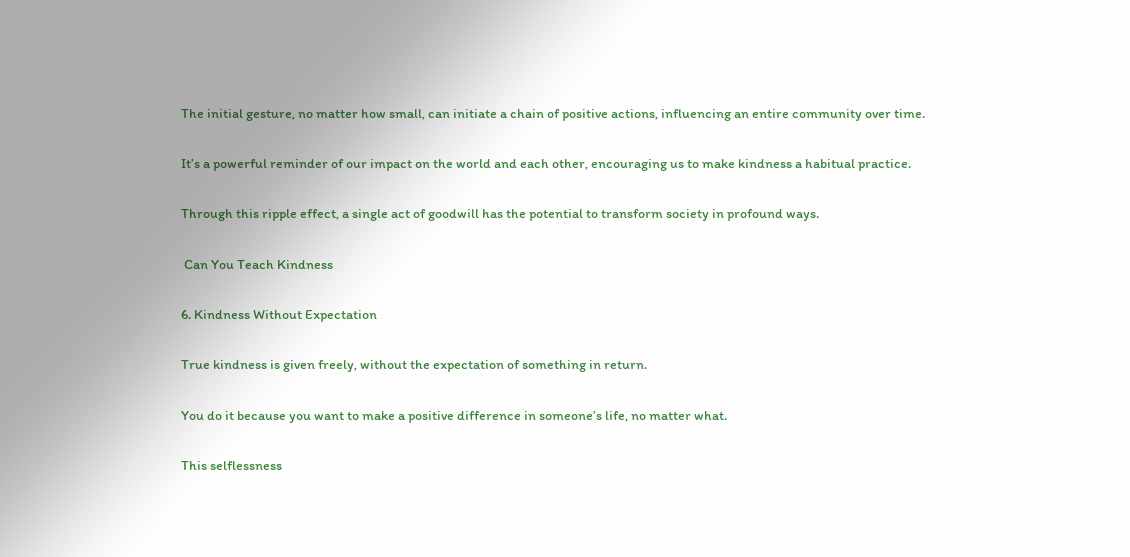The initial gesture, no matter how small, can initiate a chain of positive actions, influencing an entire community over time.

It’s a powerful reminder of our impact on the world and each other, encouraging us to make kindness a habitual practice.

Through this ripple effect, a single act of goodwill has the potential to transform society in profound ways.

 Can You Teach Kindness

6. Kindness Without Expectation

True kindness is given freely, without the expectation of something in return.

You do it because you want to make a positive difference in someone’s life, no matter what.

This selflessness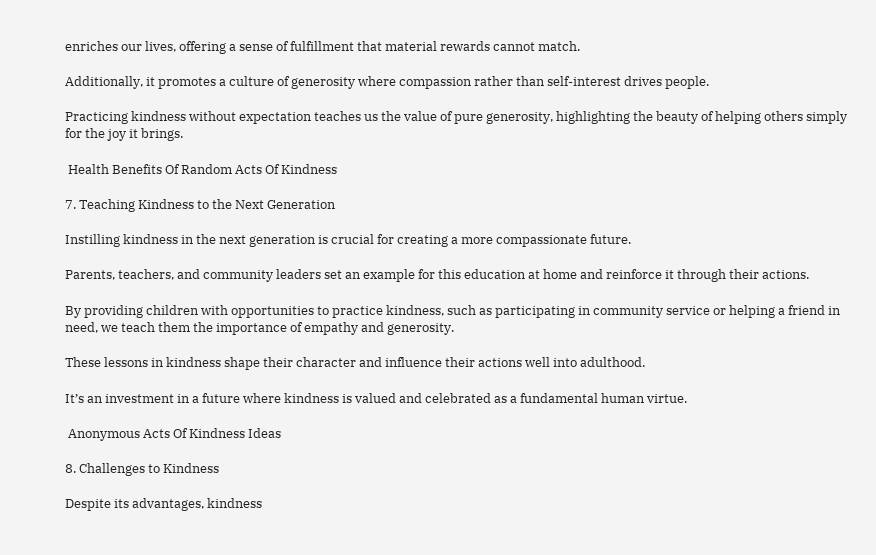enriches our lives, offering a sense of fulfillment that material rewards cannot match.

Additionally, it promotes a culture of generosity where compassion rather than self-interest drives people.

Practicing kindness without expectation teaches us the value of pure generosity, highlighting the beauty of helping others simply for the joy it brings.

 Health Benefits Of Random Acts Of Kindness

7. Teaching Kindness to the Next Generation

Instilling kindness in the next generation is crucial for creating a more compassionate future.

Parents, teachers, and community leaders set an example for this education at home and reinforce it through their actions.

By providing children with opportunities to practice kindness, such as participating in community service or helping a friend in need, we teach them the importance of empathy and generosity.

These lessons in kindness shape their character and influence their actions well into adulthood.

It’s an investment in a future where kindness is valued and celebrated as a fundamental human virtue.

 Anonymous Acts Of Kindness Ideas

8. Challenges to Kindness

Despite its advantages, kindness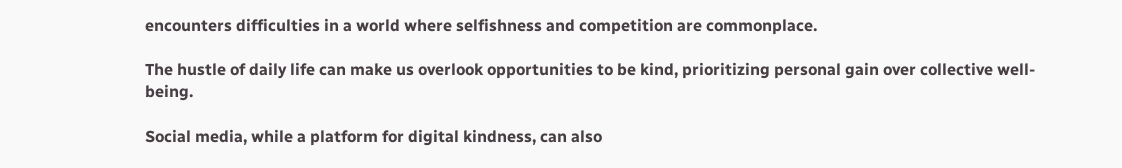encounters difficulties in a world where selfishness and competition are commonplace.

The hustle of daily life can make us overlook opportunities to be kind, prioritizing personal gain over collective well-being.

Social media, while a platform for digital kindness, can also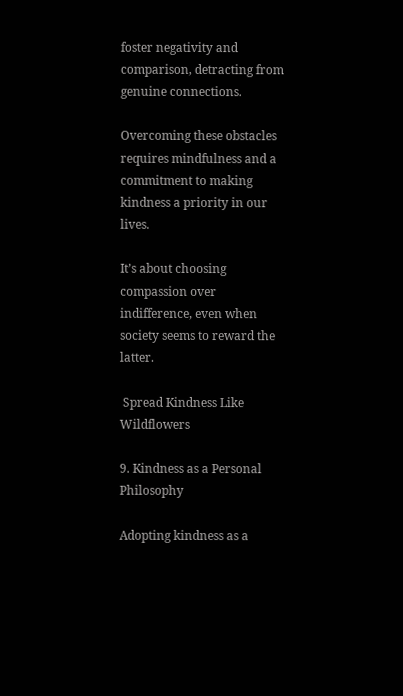foster negativity and comparison, detracting from genuine connections.

Overcoming these obstacles requires mindfulness and a commitment to making kindness a priority in our lives.

It’s about choosing compassion over indifference, even when society seems to reward the latter.

 Spread Kindness Like Wildflowers

9. Kindness as a Personal Philosophy

Adopting kindness as a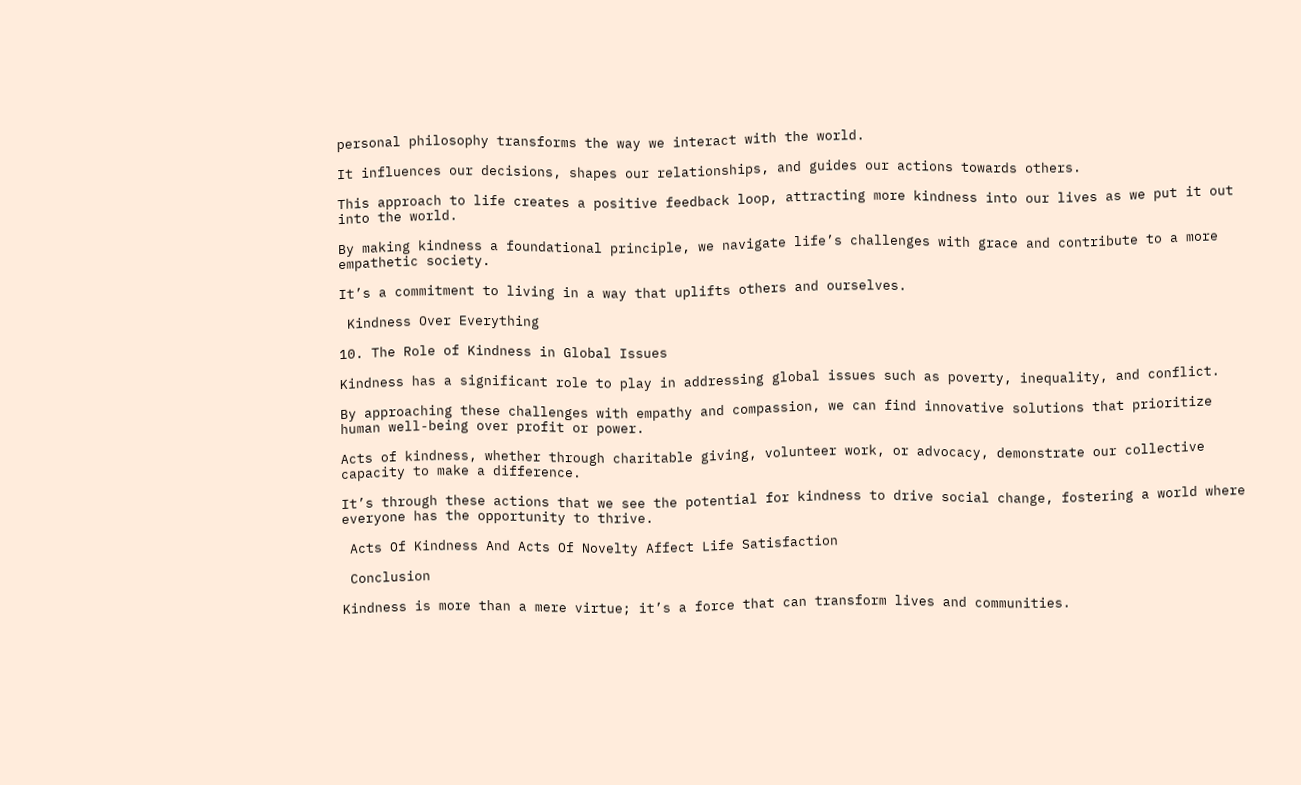personal philosophy transforms the way we interact with the world.

It influences our decisions, shapes our relationships, and guides our actions towards others.

This approach to life creates a positive feedback loop, attracting more kindness into our lives as we put it out into the world.

By making kindness a foundational principle, we navigate life’s challenges with grace and contribute to a more empathetic society.

It’s a commitment to living in a way that uplifts others and ourselves.

 Kindness Over Everything

10. The Role of Kindness in Global Issues

Kindness has a significant role to play in addressing global issues such as poverty, inequality, and conflict.

By approaching these challenges with empathy and compassion, we can find innovative solutions that prioritize human well-being over profit or power.

Acts of kindness, whether through charitable giving, volunteer work, or advocacy, demonstrate our collective capacity to make a difference.

It’s through these actions that we see the potential for kindness to drive social change, fostering a world where everyone has the opportunity to thrive.

 Acts Of Kindness And Acts Of Novelty Affect Life Satisfaction

 Conclusion

Kindness is more than a mere virtue; it’s a force that can transform lives and communities.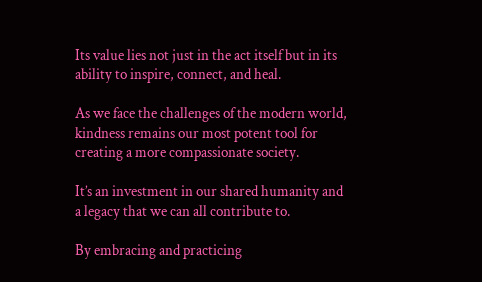Its value lies not just in the act itself but in its ability to inspire, connect, and heal.

As we face the challenges of the modern world, kindness remains our most potent tool for creating a more compassionate society.

It’s an investment in our shared humanity and a legacy that we can all contribute to.

By embracing and practicing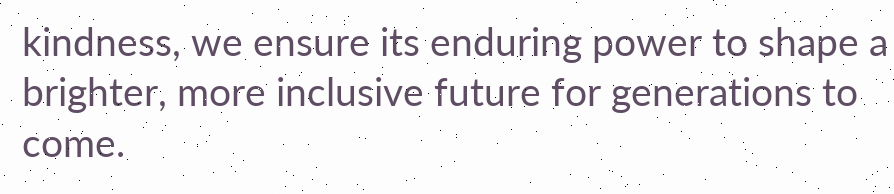kindness, we ensure its enduring power to shape a brighter, more inclusive future for generations to come.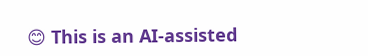😊 This is an AI-assisted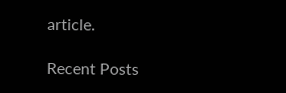article.

Recent Posts